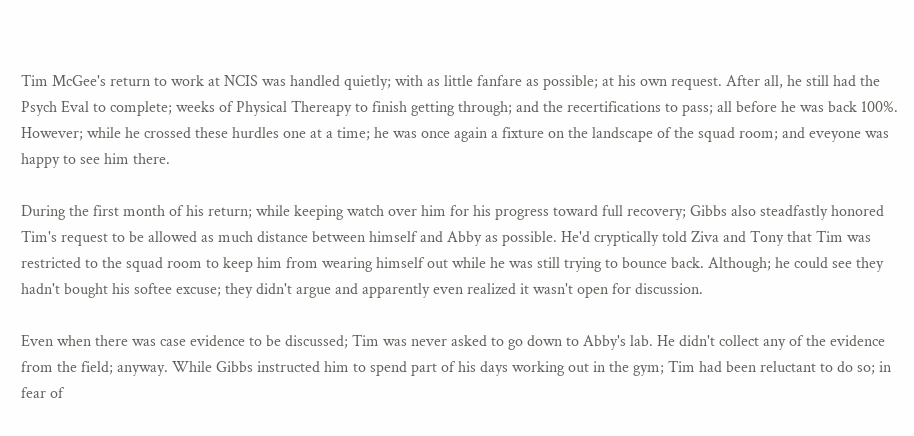Tim McGee's return to work at NCIS was handled quietly; with as little fanfare as possible; at his own request. After all, he still had the Psych Eval to complete; weeks of Physical Thereapy to finish getting through; and the recertifications to pass; all before he was back 100%. However; while he crossed these hurdles one at a time; he was once again a fixture on the landscape of the squad room; and eveyone was happy to see him there.

During the first month of his return; while keeping watch over him for his progress toward full recovery; Gibbs also steadfastly honored Tim's request to be allowed as much distance between himself and Abby as possible. He'd cryptically told Ziva and Tony that Tim was restricted to the squad room to keep him from wearing himself out while he was still trying to bounce back. Although; he could see they hadn't bought his softee excuse; they didn't argue and apparently even realized it wasn't open for discussion.

Even when there was case evidence to be discussed; Tim was never asked to go down to Abby's lab. He didn't collect any of the evidence from the field; anyway. While Gibbs instructed him to spend part of his days working out in the gym; Tim had been reluctant to do so; in fear of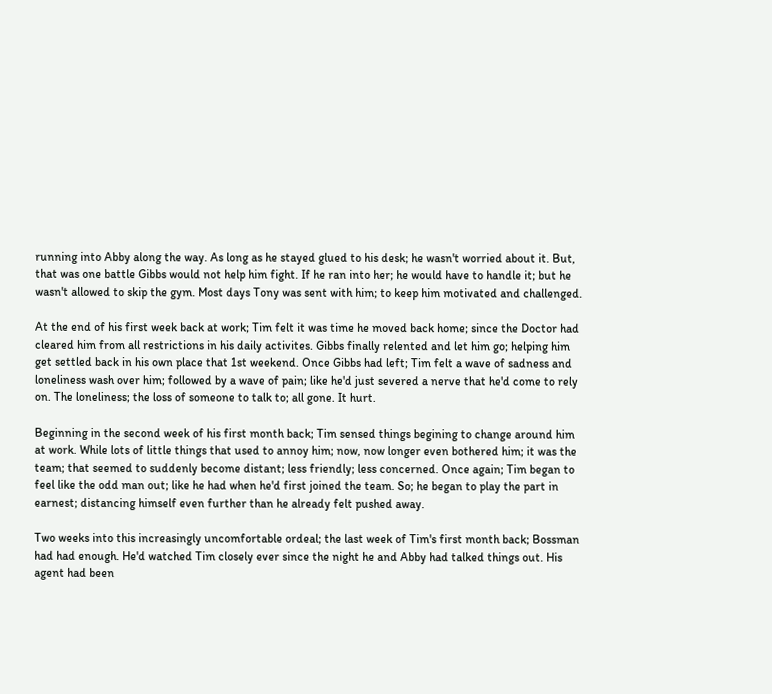running into Abby along the way. As long as he stayed glued to his desk; he wasn't worried about it. But, that was one battle Gibbs would not help him fight. If he ran into her; he would have to handle it; but he wasn't allowed to skip the gym. Most days Tony was sent with him; to keep him motivated and challenged.

At the end of his first week back at work; Tim felt it was time he moved back home; since the Doctor had cleared him from all restrictions in his daily activites. Gibbs finally relented and let him go; helping him get settled back in his own place that 1st weekend. Once Gibbs had left; Tim felt a wave of sadness and loneliness wash over him; followed by a wave of pain; like he'd just severed a nerve that he'd come to rely on. The loneliness; the loss of someone to talk to; all gone. It hurt.

Beginning in the second week of his first month back; Tim sensed things begining to change around him at work. While lots of little things that used to annoy him; now, now longer even bothered him; it was the team; that seemed to suddenly become distant; less friendly; less concerned. Once again; Tim began to feel like the odd man out; like he had when he'd first joined the team. So; he began to play the part in earnest; distancing himself even further than he already felt pushed away.

Two weeks into this increasingly uncomfortable ordeal; the last week of Tim's first month back; Bossman had had enough. He'd watched Tim closely ever since the night he and Abby had talked things out. His agent had been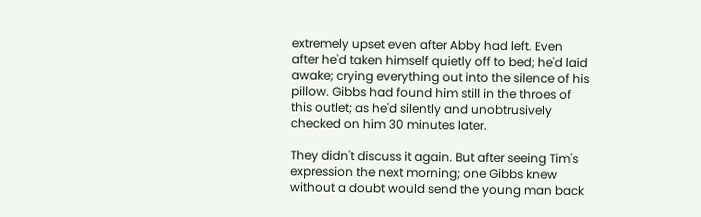extremely upset even after Abby had left. Even after he'd taken himself quietly off to bed; he'd laid awake; crying everything out into the silence of his pillow. Gibbs had found him still in the throes of this outlet; as he'd silently and unobtrusively checked on him 30 minutes later.

They didn't discuss it again. But after seeing Tim's expression the next morning; one Gibbs knew without a doubt would send the young man back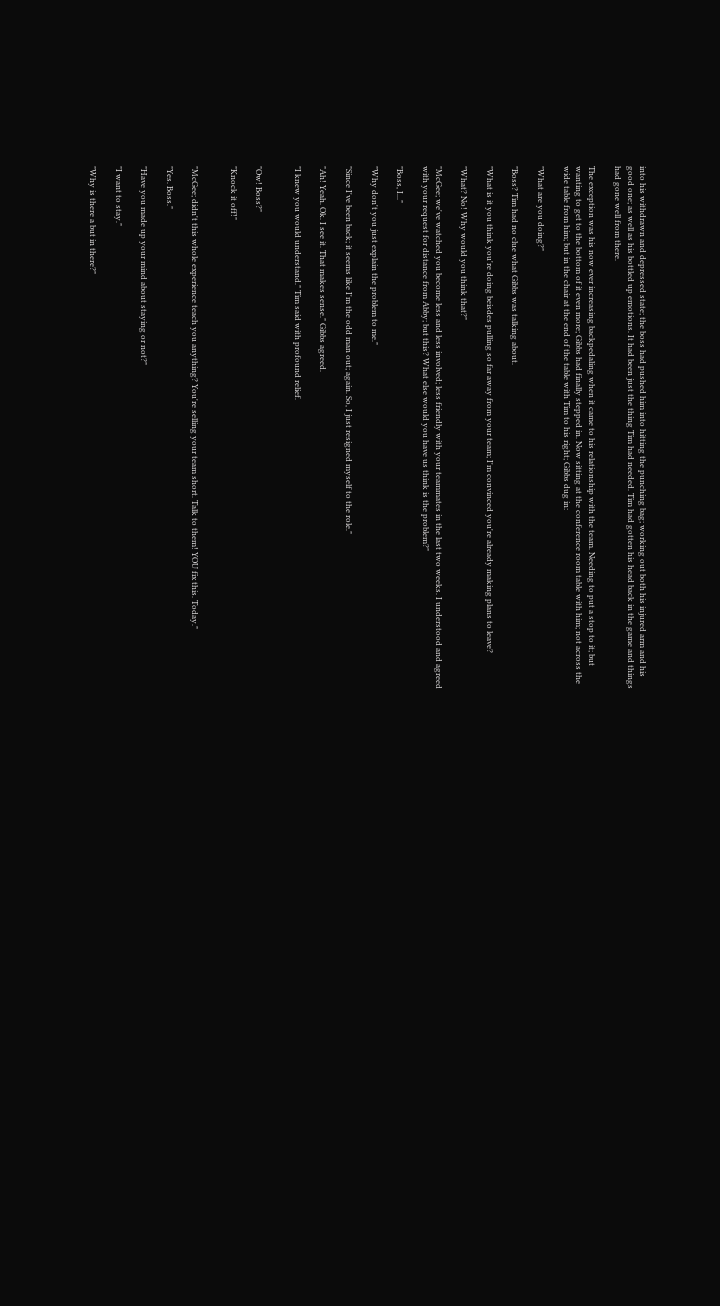into his withdrawn and depressed state; the boss had pushed him into hitting the punching bag; working out both his injured arm and his good one; as well as his bottled up emotions. It had been just the thing Tim had needed. Tim had gotten his head back in the game and things had gone well from there.

The exception was his now ever increasing backpedaling when it came to his relationship with the team. Needing to put a stop to it; but wanting to get to the bottom of it even more; Gibbs had finally stepped in. Now sitting at the conference room table with him; not across the wide table from him; but in the chair at the end of the table with Tim to his right; Gibbs dug in:

"What are you doing?"

"Boss? Tim had no clue what Gibbs was talking about.

"What is it you think you're doing beisdes pulling so far away from your team; I'm convinced you're already making plans to leave?

"What? No! Why would you think that?"

"McGee; we've watched you become less and less involved; less friendly with your teammates in the last two weeks. I understood and agreed with your request for distance from Abby; but this? What else would you have us think is the problem?"

"Boss, I..."

"Why don't you just explain the problem to me."

"Since I've been back; it seems like I'm the odd man out; again. So, I just resigned myself to the role."

"Ah! Yeah. Ok. I see it. That makes sense." Gibbs agreed.

"I knew you would understand." Tim said with profound relief.


"Ow! Boss?"

"Knock it off!"


"McGee; didn't this whole experience teach you anything? You're selling your team short. Talk to them! YOU fix this. Today."

"Yes. Boss."

"Have you made up your mind about staying or not?"

"I want to stay."

"Why is there a but in there?"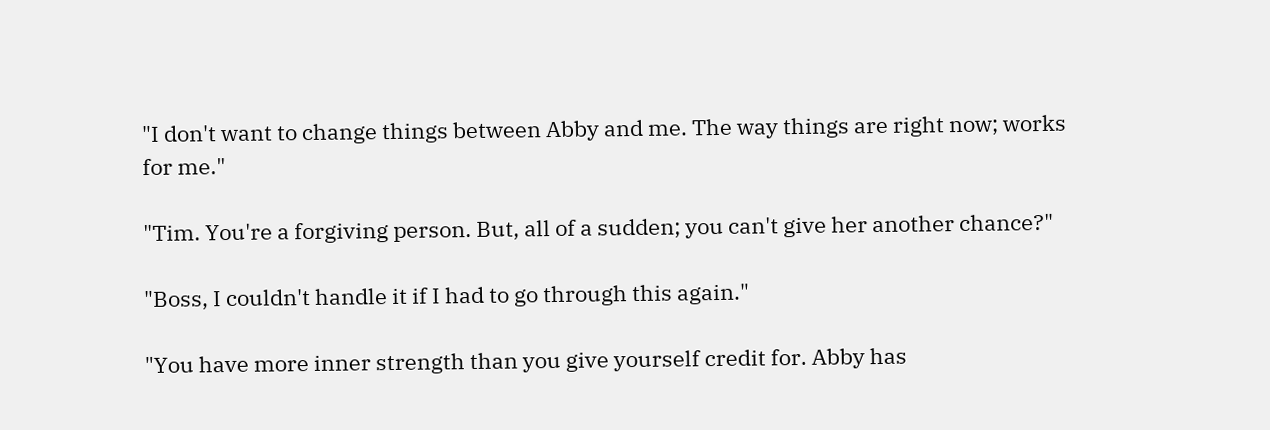"I don't want to change things between Abby and me. The way things are right now; works for me."

"Tim. You're a forgiving person. But, all of a sudden; you can't give her another chance?"

"Boss, I couldn't handle it if I had to go through this again."

"You have more inner strength than you give yourself credit for. Abby has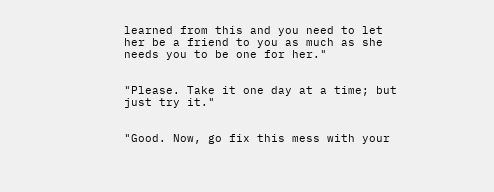learned from this and you need to let her be a friend to you as much as she needs you to be one for her."


"Please. Take it one day at a time; but just try it."


"Good. Now, go fix this mess with your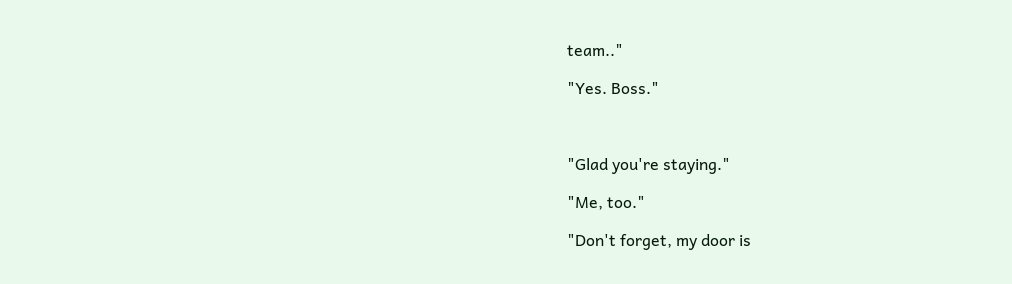team.."

"Yes. Boss."



"Glad you're staying."

"Me, too."

"Don't forget, my door is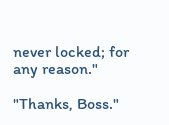never locked; for any reason."

"Thanks, Boss."